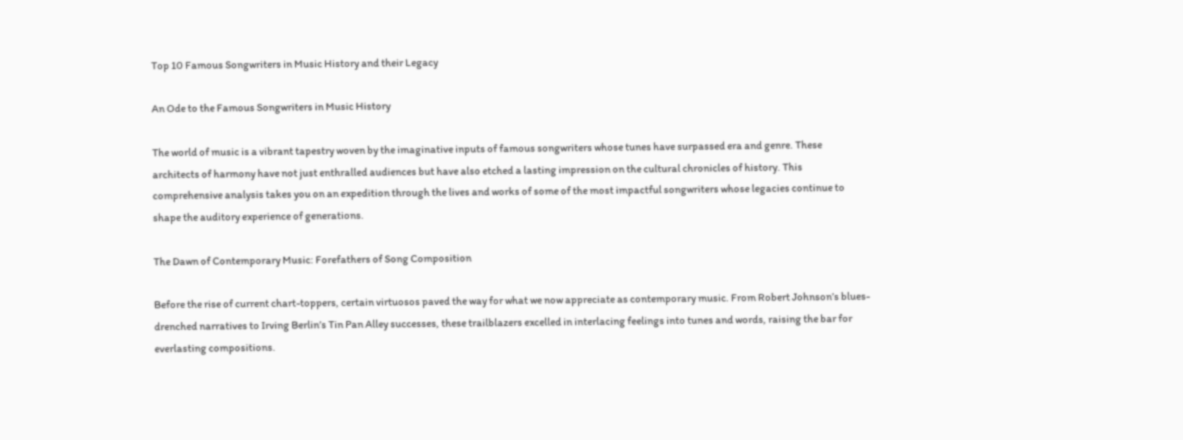Top 10 Famous Songwriters in Music History and their Legacy

An Ode to the Famous Songwriters in Music History

The world of music is a vibrant tapestry woven by the imaginative inputs of famous songwriters whose tunes have surpassed era and genre. These architects of harmony have not just enthralled audiences but have also etched a lasting impression on the cultural chronicles of history. This comprehensive analysis takes you on an expedition through the lives and works of some of the most impactful songwriters whose legacies continue to shape the auditory experience of generations.

The Dawn of Contemporary Music: Forefathers of Song Composition

Before the rise of current chart-toppers, certain virtuosos paved the way for what we now appreciate as contemporary music. From Robert Johnson’s blues-drenched narratives to Irving Berlin’s Tin Pan Alley successes, these trailblazers excelled in interlacing feelings into tunes and words, raising the bar for everlasting compositions.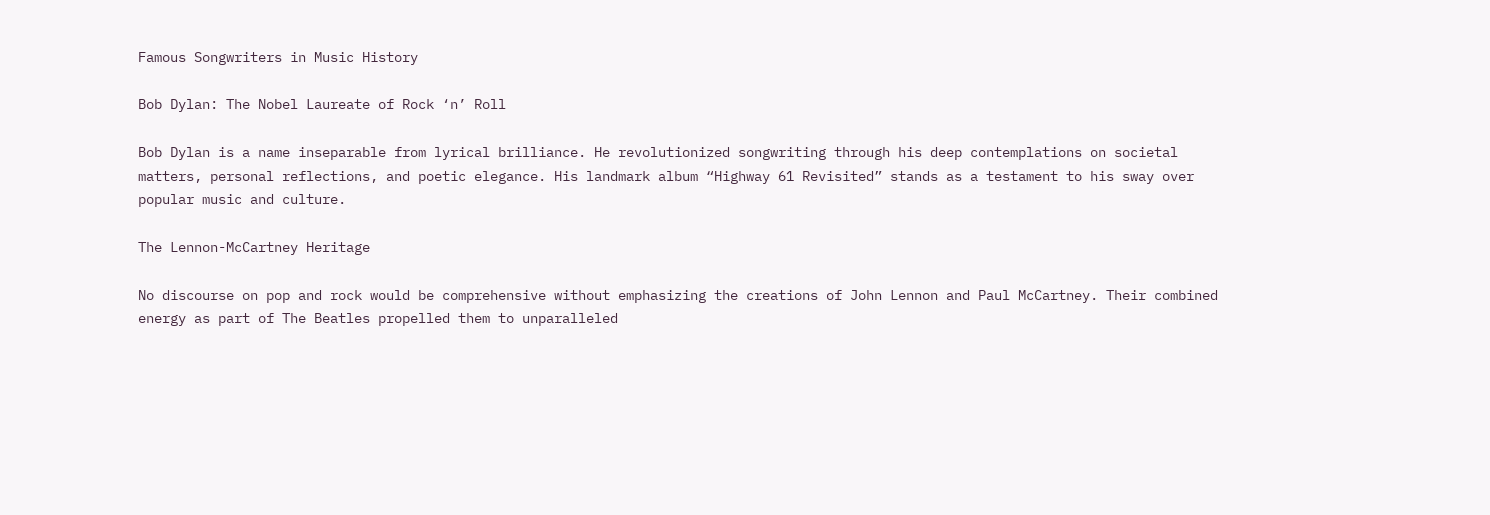Famous Songwriters in Music History

Bob Dylan: The Nobel Laureate of Rock ‘n’ Roll

Bob Dylan is a name inseparable from lyrical brilliance. He revolutionized songwriting through his deep contemplations on societal matters, personal reflections, and poetic elegance. His landmark album “Highway 61 Revisited” stands as a testament to his sway over popular music and culture.

The Lennon-McCartney Heritage

No discourse on pop and rock would be comprehensive without emphasizing the creations of John Lennon and Paul McCartney. Their combined energy as part of The Beatles propelled them to unparalleled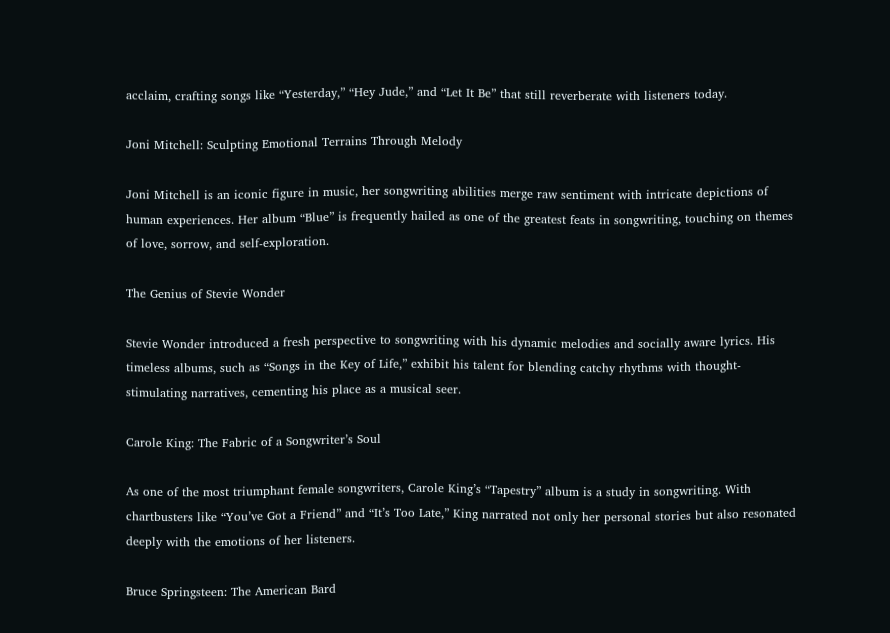acclaim, crafting songs like “Yesterday,” “Hey Jude,” and “Let It Be” that still reverberate with listeners today.

Joni Mitchell: Sculpting Emotional Terrains Through Melody

Joni Mitchell is an iconic figure in music, her songwriting abilities merge raw sentiment with intricate depictions of human experiences. Her album “Blue” is frequently hailed as one of the greatest feats in songwriting, touching on themes of love, sorrow, and self-exploration.

The Genius of Stevie Wonder

Stevie Wonder introduced a fresh perspective to songwriting with his dynamic melodies and socially aware lyrics. His timeless albums, such as “Songs in the Key of Life,” exhibit his talent for blending catchy rhythms with thought-stimulating narratives, cementing his place as a musical seer.

Carole King: The Fabric of a Songwriter’s Soul

As one of the most triumphant female songwriters, Carole King’s “Tapestry” album is a study in songwriting. With chartbusters like “You’ve Got a Friend” and “It’s Too Late,” King narrated not only her personal stories but also resonated deeply with the emotions of her listeners.

Bruce Springsteen: The American Bard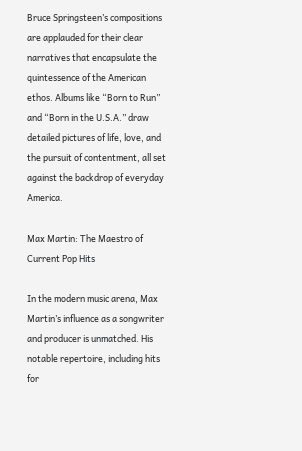Bruce Springsteen’s compositions are applauded for their clear narratives that encapsulate the quintessence of the American ethos. Albums like “Born to Run” and “Born in the U.S.A.” draw detailed pictures of life, love, and the pursuit of contentment, all set against the backdrop of everyday America.

Max Martin: The Maestro of Current Pop Hits

In the modern music arena, Max Martin’s influence as a songwriter and producer is unmatched. His notable repertoire, including hits for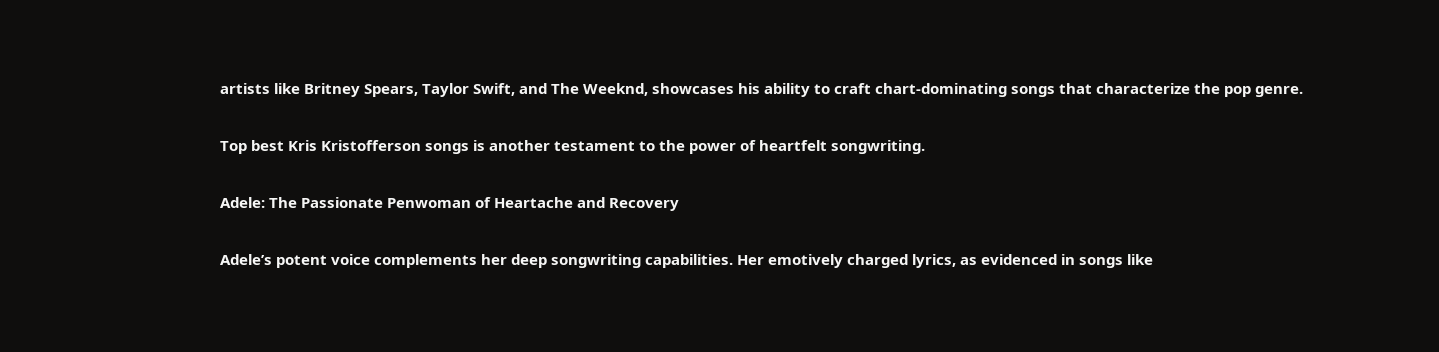artists like Britney Spears, Taylor Swift, and The Weeknd, showcases his ability to craft chart-dominating songs that characterize the pop genre.

Top best Kris Kristofferson songs is another testament to the power of heartfelt songwriting.

Adele: The Passionate Penwoman of Heartache and Recovery

Adele’s potent voice complements her deep songwriting capabilities. Her emotively charged lyrics, as evidenced in songs like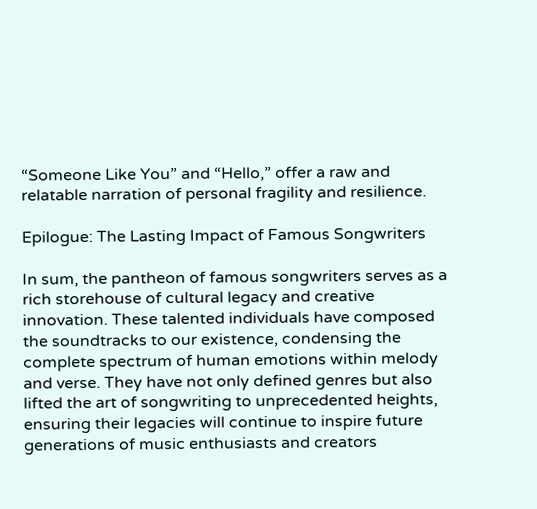“Someone Like You” and “Hello,” offer a raw and relatable narration of personal fragility and resilience.

Epilogue: The Lasting Impact of Famous Songwriters

In sum, the pantheon of famous songwriters serves as a rich storehouse of cultural legacy and creative innovation. These talented individuals have composed the soundtracks to our existence, condensing the complete spectrum of human emotions within melody and verse. They have not only defined genres but also lifted the art of songwriting to unprecedented heights, ensuring their legacies will continue to inspire future generations of music enthusiasts and creators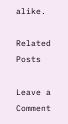alike.

Related Posts

Leave a Comment